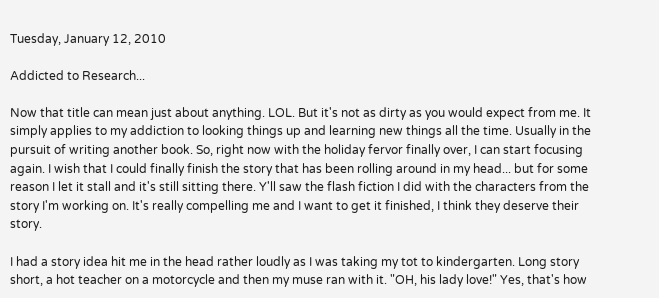Tuesday, January 12, 2010

Addicted to Research...

Now that title can mean just about anything. LOL. But it's not as dirty as you would expect from me. It simply applies to my addiction to looking things up and learning new things all the time. Usually in the pursuit of writing another book. So, right now with the holiday fervor finally over, I can start focusing again. I wish that I could finally finish the story that has been rolling around in my head... but for some reason I let it stall and it's still sitting there. Y'll saw the flash fiction I did with the characters from the story I'm working on. It's really compelling me and I want to get it finished, I think they deserve their story.

I had a story idea hit me in the head rather loudly as I was taking my tot to kindergarten. Long story short, a hot teacher on a motorcycle and then my muse ran with it. "OH, his lady love!" Yes, that's how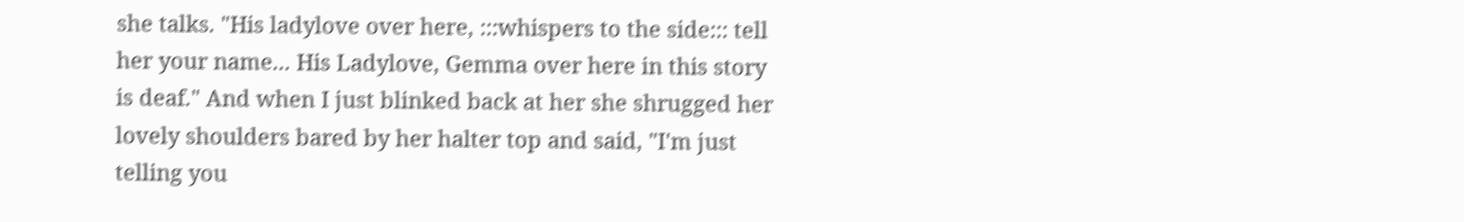she talks. "His ladylove over here, :::whispers to the side::: tell her your name... His Ladylove, Gemma over here in this story is deaf." And when I just blinked back at her she shrugged her lovely shoulders bared by her halter top and said, "I'm just telling you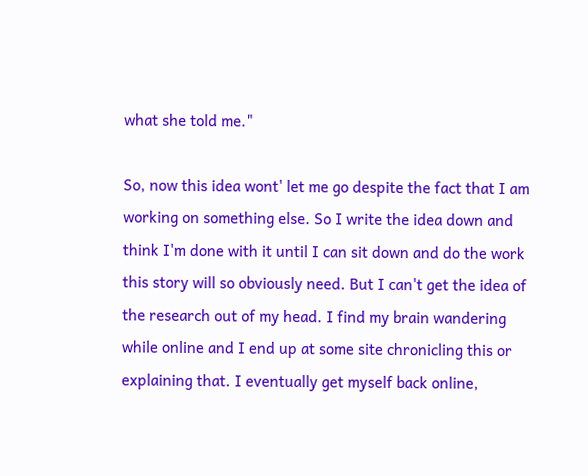what she told me."

So, now this idea wont' let me go despite the fact that I am working on something else. So I write the idea down and think I'm done with it until I can sit down and do the work this story will so obviously need. But I can't get the idea of the research out of my head. I find my brain wandering while online and I end up at some site chronicling this or explaining that. I eventually get myself back online,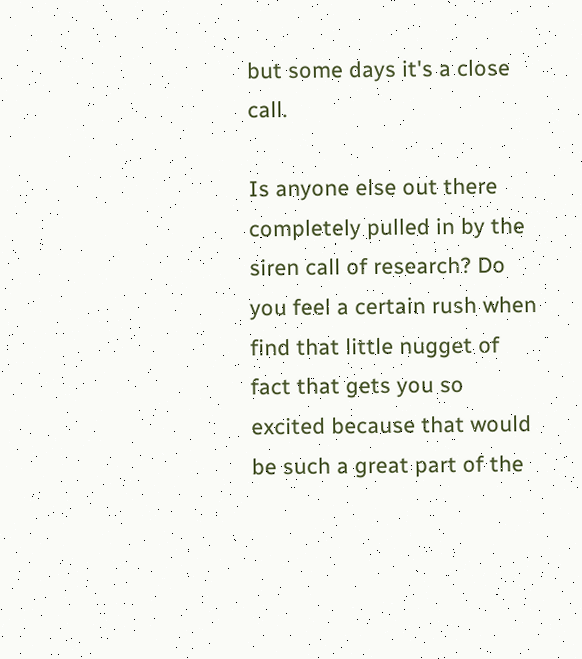but some days it's a close call.

Is anyone else out there completely pulled in by the siren call of research? Do you feel a certain rush when find that little nugget of fact that gets you so excited because that would be such a great part of the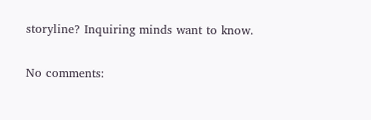storyline? Inquiring minds want to know.

No comments: